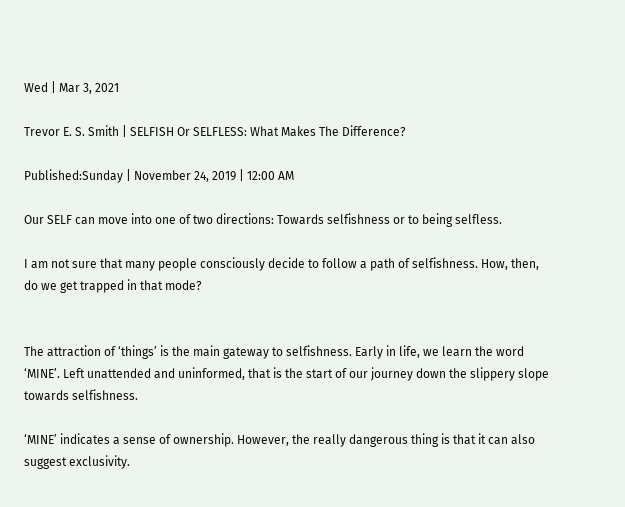Wed | Mar 3, 2021

Trevor E. S. Smith | SELFISH Or SELFLESS: What Makes The Difference?

Published:Sunday | November 24, 2019 | 12:00 AM

Our SELF can move into one of two directions: Towards selfishness or to being selfless.

I am not sure that many people consciously decide to follow a path of selfishness. How, then, do we get trapped in that mode?


The attraction of ‘things’ is the main gateway to selfishness. Early in life, we learn the word ‘MINE’. Left unattended and uninformed, that is the start of our journey down the slippery slope towards selfishness.

‘MINE’ indicates a sense of ownership. However, the really dangerous thing is that it can also suggest exclusivity.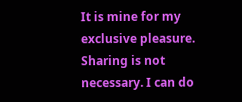It is mine for my exclusive pleasure. Sharing is not necessary. I can do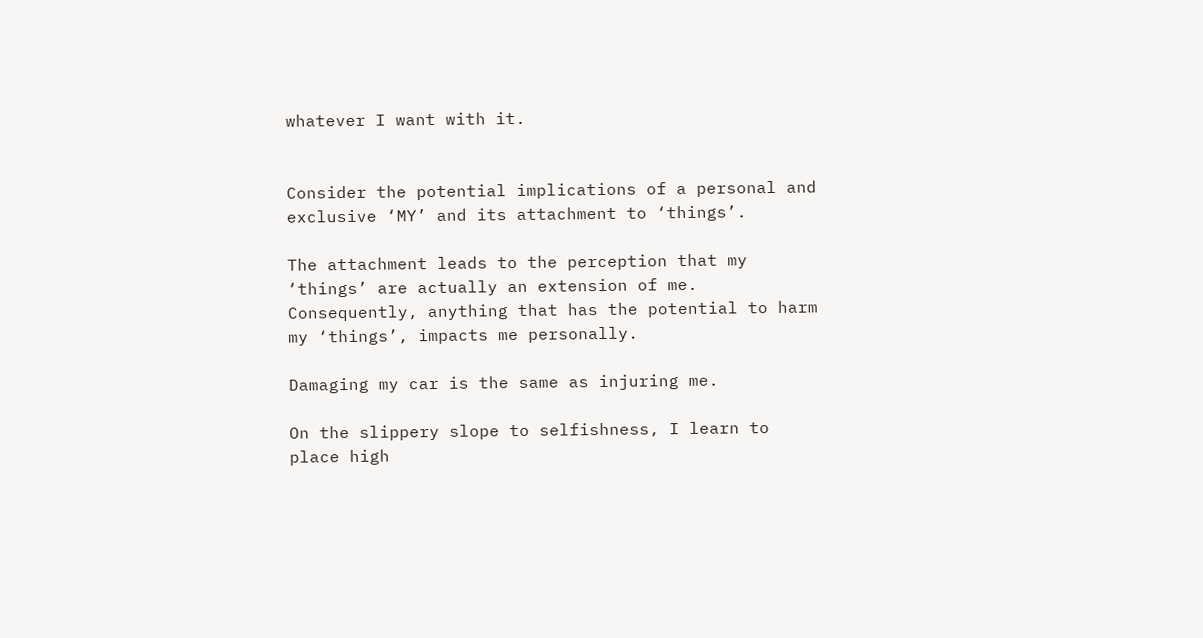whatever I want with it.


Consider the potential implications of a personal and exclusive ‘MY’ and its attachment to ‘things’.

The attachment leads to the perception that my ‘things’ are actually an extension of me. Consequently, anything that has the potential to harm my ‘things’, impacts me personally.

Damaging my car is the same as injuring me.

On the slippery slope to selfishness, I learn to place high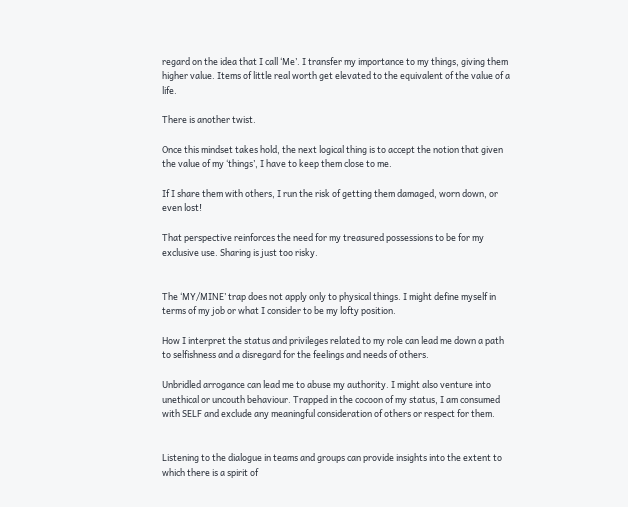regard on the idea that I call ‘Me’. I transfer my importance to my things, giving them higher value. Items of little real worth get elevated to the equivalent of the value of a life.

There is another twist.

Once this mindset takes hold, the next logical thing is to accept the notion that given the value of my ‘things’, I have to keep them close to me.

If I share them with others, I run the risk of getting them damaged, worn down, or even lost!

That perspective reinforces the need for my treasured possessions to be for my exclusive use. Sharing is just too risky.


The ‘MY/MINE’ trap does not apply only to physical things. I might define myself in terms of my job or what I consider to be my lofty position.

How I interpret the status and privileges related to my role can lead me down a path to selfishness and a disregard for the feelings and needs of others.

Unbridled arrogance can lead me to abuse my authority. I might also venture into unethical or uncouth behaviour. Trapped in the cocoon of my status, I am consumed with SELF and exclude any meaningful consideration of others or respect for them.


Listening to the dialogue in teams and groups can provide insights into the extent to which there is a spirit of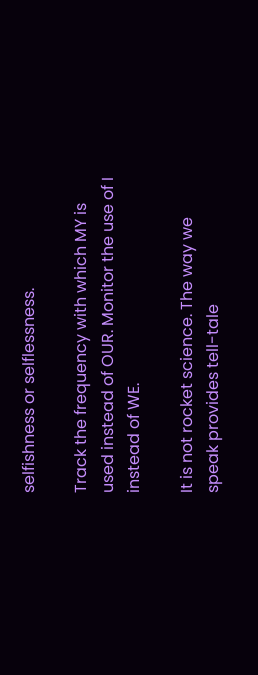selfishness or selflessness.

Track the frequency with which MY is used instead of OUR. Monitor the use of I instead of WE.

It is not rocket science. The way we speak provides tell-tale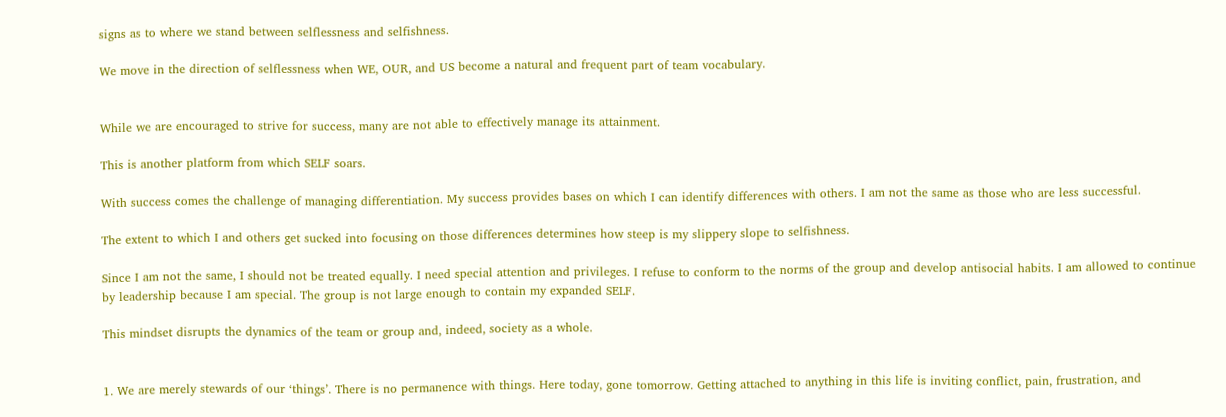signs as to where we stand between selflessness and selfishness.

We move in the direction of selflessness when WE, OUR, and US become a natural and frequent part of team vocabulary.


While we are encouraged to strive for success, many are not able to effectively manage its attainment.

This is another platform from which SELF soars.

With success comes the challenge of managing differentiation. My success provides bases on which I can identify differences with others. I am not the same as those who are less successful.

The extent to which I and others get sucked into focusing on those differences determines how steep is my slippery slope to selfishness.

Since I am not the same, I should not be treated equally. I need special attention and privileges. I refuse to conform to the norms of the group and develop antisocial habits. I am allowed to continue by leadership because I am special. The group is not large enough to contain my expanded SELF.

This mindset disrupts the dynamics of the team or group and, indeed, society as a whole.


1. We are merely stewards of our ‘things’. There is no permanence with things. Here today, gone tomorrow. Getting attached to anything in this life is inviting conflict, pain, frustration, and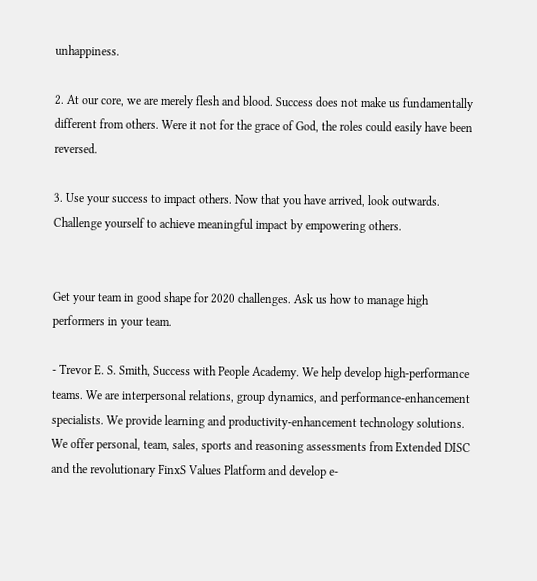unhappiness.

2. At our core, we are merely flesh and blood. Success does not make us fundamentally different from others. Were it not for the grace of God, the roles could easily have been reversed.

3. Use your success to impact others. Now that you have arrived, look outwards. Challenge yourself to achieve meaningful impact by empowering others.


Get your team in good shape for 2020 challenges. Ask us how to manage high performers in your team.

- Trevor E. S. Smith, Success with People Academy. We help develop high-performance teams. We are interpersonal relations, group dynamics, and performance-enhancement specialists. We provide learning and productivity-enhancement technology solutions. We offer personal, team, sales, sports and reasoning assessments from Extended DISC and the revolutionary FinxS Values Platform and develop e-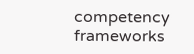competency frameworks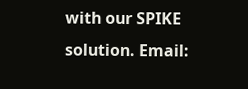with our SPIKE solution. Email: